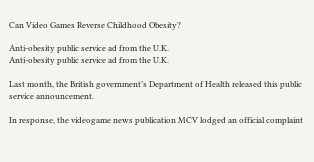Can Video Games Reverse Childhood Obesity?

Anti-obesity public service ad from the U.K.
Anti-obesity public service ad from the U.K.

Last month, the British government’s Department of Health released this public service announcement.

In response, the videogame news publication MCV lodged an official complaint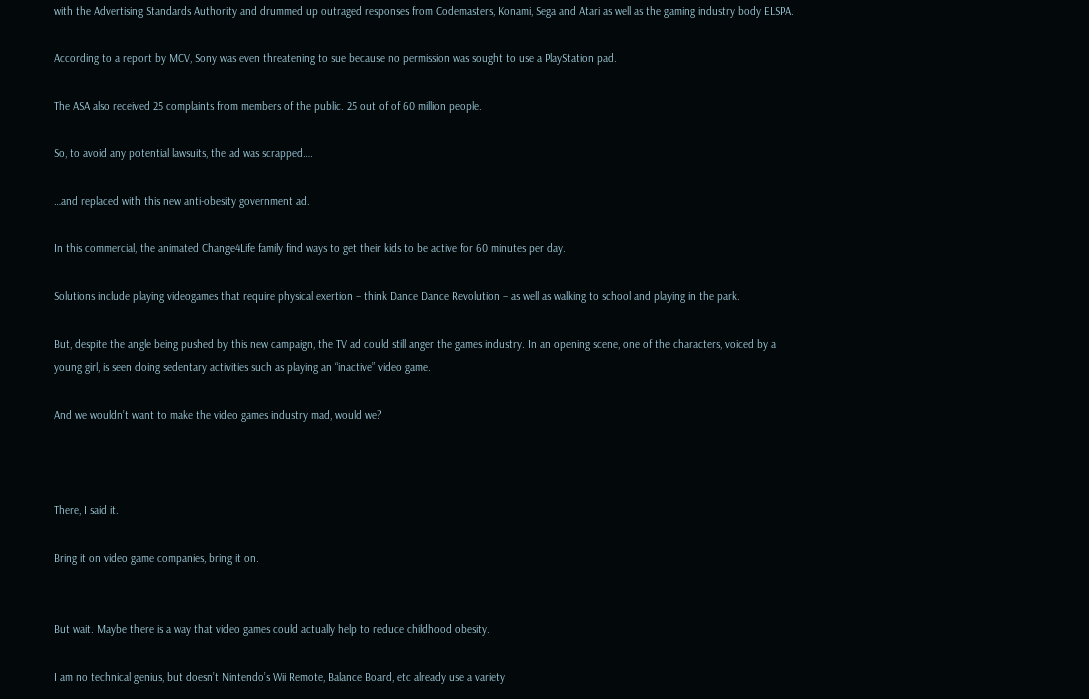with the Advertising Standards Authority and drummed up outraged responses from Codemasters, Konami, Sega and Atari as well as the gaming industry body ELSPA.

According to a report by MCV, Sony was even threatening to sue because no permission was sought to use a PlayStation pad.

The ASA also received 25 complaints from members of the public. 25 out of of 60 million people.

So, to avoid any potential lawsuits, the ad was scrapped….

…and replaced with this new anti-obesity government ad.

In this commercial, the animated Change4Life family find ways to get their kids to be active for 60 minutes per day.

Solutions include playing videogames that require physical exertion – think Dance Dance Revolution – as well as walking to school and playing in the park.

But, despite the angle being pushed by this new campaign, the TV ad could still anger the games industry. In an opening scene, one of the characters, voiced by a young girl, is seen doing sedentary activities such as playing an “inactive” video game.

And we wouldn’t want to make the video games industry mad, would we?



There, I said it.

Bring it on video game companies, bring it on.


But wait. Maybe there is a way that video games could actually help to reduce childhood obesity.

I am no technical genius, but doesn’t Nintendo’s Wii Remote, Balance Board, etc already use a variety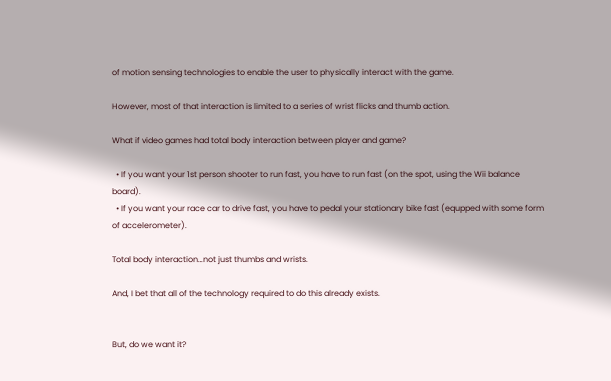of motion sensing technologies to enable the user to physically interact with the game.

However, most of that interaction is limited to a series of wrist flicks and thumb action.

What if video games had total body interaction between player and game?

  • If you want your 1st person shooter to run fast, you have to run fast (on the spot, using the Wii balance board).
  • If you want your race car to drive fast, you have to pedal your stationary bike fast (equpped with some form of accelerometer).

Total body interaction…not just thumbs and wrists.

And, I bet that all of the technology required to do this already exists.


But, do we want it?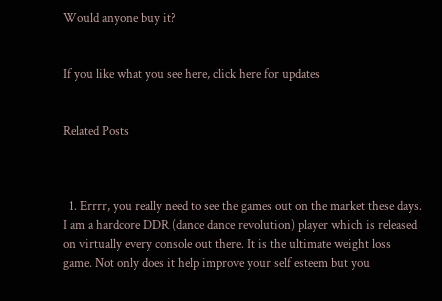Would anyone buy it?


If you like what you see here, click here for updates


Related Posts



  1. Errrr, you really need to see the games out on the market these days. I am a hardcore DDR (dance dance revolution) player which is released on virtually every console out there. It is the ultimate weight loss game. Not only does it help improve your self esteem but you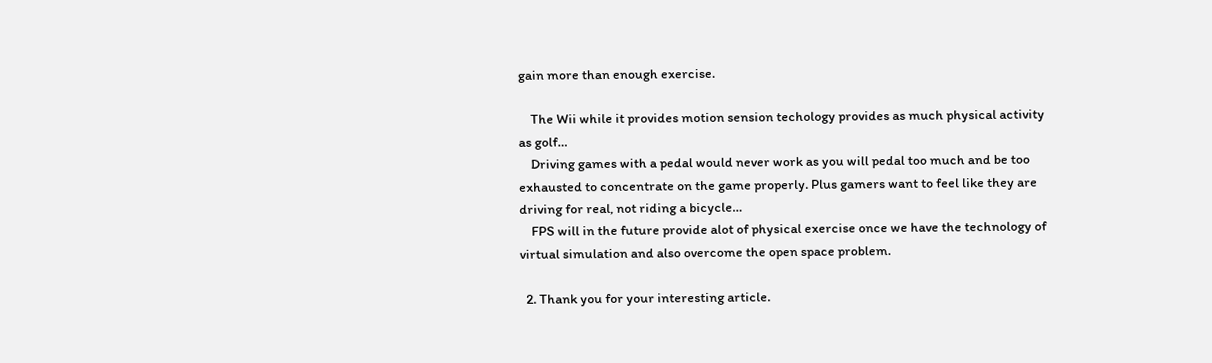gain more than enough exercise.

    The Wii while it provides motion sension techology provides as much physical activity as golf…
    Driving games with a pedal would never work as you will pedal too much and be too exhausted to concentrate on the game properly. Plus gamers want to feel like they are driving for real, not riding a bicycle…
    FPS will in the future provide alot of physical exercise once we have the technology of virtual simulation and also overcome the open space problem.

  2. Thank you for your interesting article.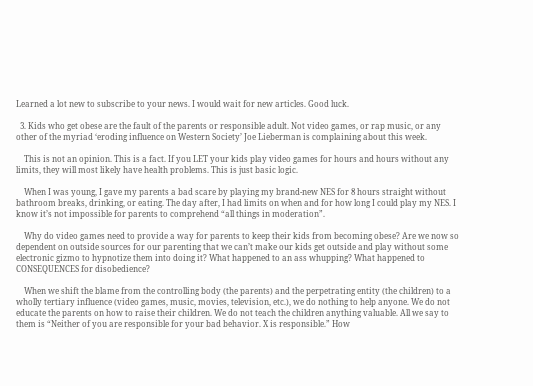Learned a lot new to subscribe to your news. I would wait for new articles. Good luck.

  3. Kids who get obese are the fault of the parents or responsible adult. Not video games, or rap music, or any other of the myriad ‘eroding influence on Western Society’ Joe Lieberman is complaining about this week.

    This is not an opinion. This is a fact. If you LET your kids play video games for hours and hours without any limits, they will most likely have health problems. This is just basic logic.

    When I was young, I gave my parents a bad scare by playing my brand-new NES for 8 hours straight without bathroom breaks, drinking, or eating. The day after, I had limits on when and for how long I could play my NES. I know it’s not impossible for parents to comprehend “all things in moderation”.

    Why do video games need to provide a way for parents to keep their kids from becoming obese? Are we now so dependent on outside sources for our parenting that we can’t make our kids get outside and play without some electronic gizmo to hypnotize them into doing it? What happened to an ass whupping? What happened to CONSEQUENCES for disobedience?

    When we shift the blame from the controlling body (the parents) and the perpetrating entity (the children) to a wholly tertiary influence (video games, music, movies, television, etc.), we do nothing to help anyone. We do not educate the parents on how to raise their children. We do not teach the children anything valuable. All we say to them is “Neither of you are responsible for your bad behavior. X is responsible.” How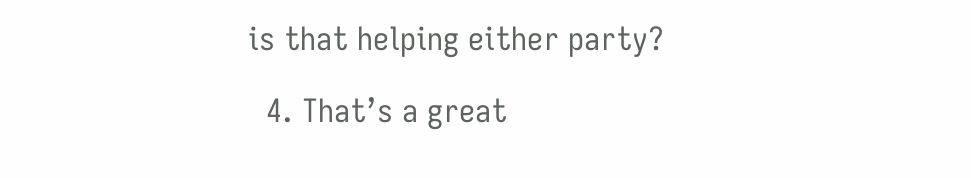is that helping either party?

  4. That’s a great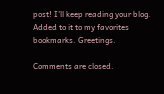post! I’ll keep reading your blog. Added to it to my favorites bookmarks. Greetings.

Comments are closed.